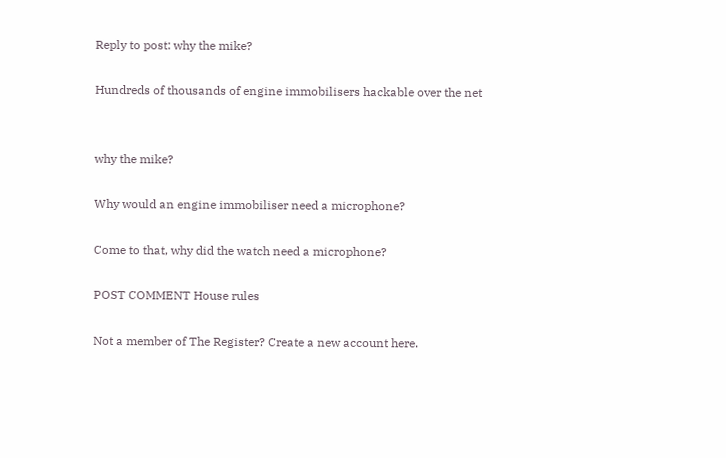Reply to post: why the mike?

Hundreds of thousands of engine immobilisers hackable over the net


why the mike?

Why would an engine immobiliser need a microphone?

Come to that, why did the watch need a microphone?

POST COMMENT House rules

Not a member of The Register? Create a new account here.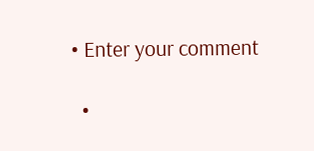• Enter your comment

  •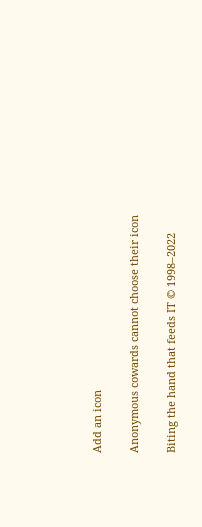Add an icon

Anonymous cowards cannot choose their icon

Biting the hand that feeds IT © 1998–2022